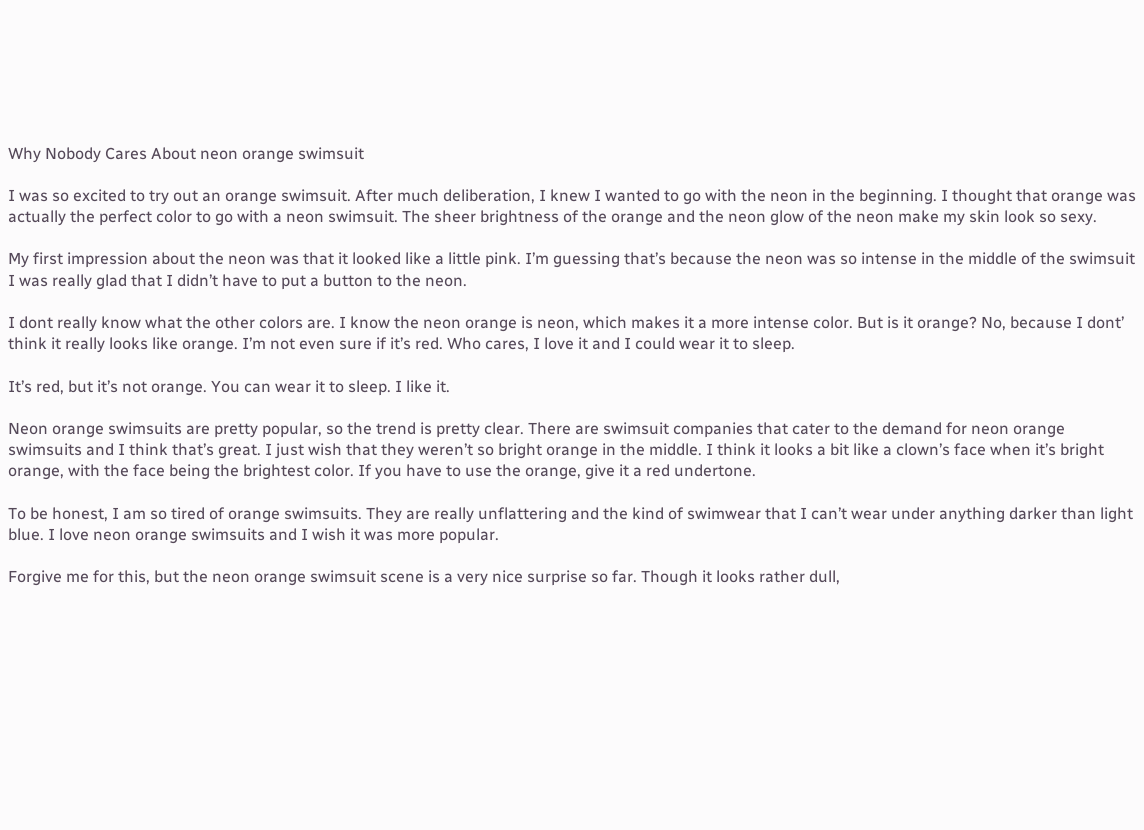Why Nobody Cares About neon orange swimsuit

I was so excited to try out an orange swimsuit. After much deliberation, I knew I wanted to go with the neon in the beginning. I thought that orange was actually the perfect color to go with a neon swimsuit. The sheer brightness of the orange and the neon glow of the neon make my skin look so sexy.

My first impression about the neon was that it looked like a little pink. I’m guessing that’s because the neon was so intense in the middle of the swimsuit I was really glad that I didn’t have to put a button to the neon.

I dont really know what the other colors are. I know the neon orange is neon, which makes it a more intense color. But is it orange? No, because I dont’ think it really looks like orange. I’m not even sure if it’s red. Who cares, I love it and I could wear it to sleep.

It’s red, but it’s not orange. You can wear it to sleep. I like it.

Neon orange swimsuits are pretty popular, so the trend is pretty clear. There are swimsuit companies that cater to the demand for neon orange swimsuits and I think that’s great. I just wish that they weren’t so bright orange in the middle. I think it looks a bit like a clown’s face when it’s bright orange, with the face being the brightest color. If you have to use the orange, give it a red undertone.

To be honest, I am so tired of orange swimsuits. They are really unflattering and the kind of swimwear that I can’t wear under anything darker than light blue. I love neon orange swimsuits and I wish it was more popular.

Forgive me for this, but the neon orange swimsuit scene is a very nice surprise so far. Though it looks rather dull,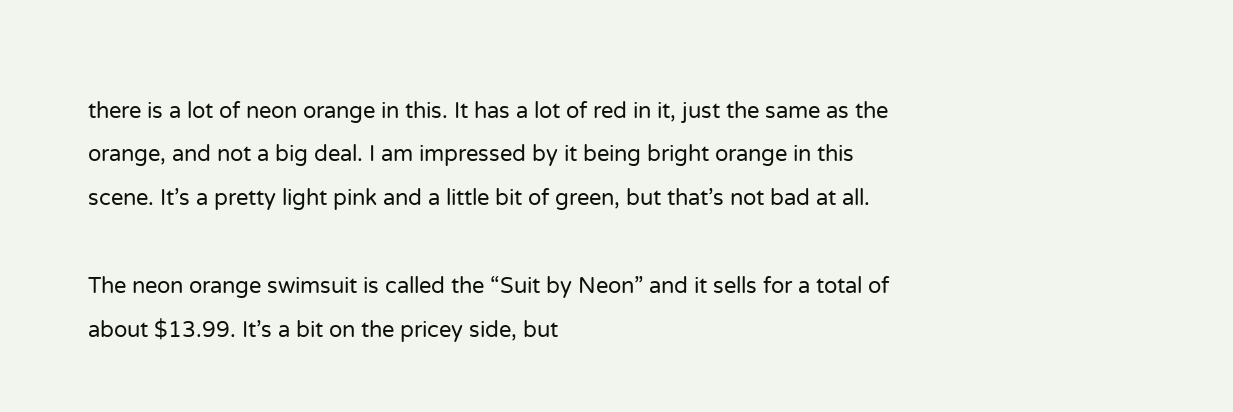there is a lot of neon orange in this. It has a lot of red in it, just the same as the orange, and not a big deal. I am impressed by it being bright orange in this scene. It’s a pretty light pink and a little bit of green, but that’s not bad at all.

The neon orange swimsuit is called the “Suit by Neon” and it sells for a total of about $13.99. It’s a bit on the pricey side, but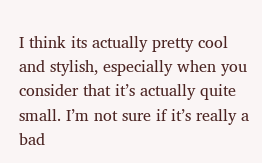I think its actually pretty cool and stylish, especially when you consider that it’s actually quite small. I’m not sure if it’s really a bad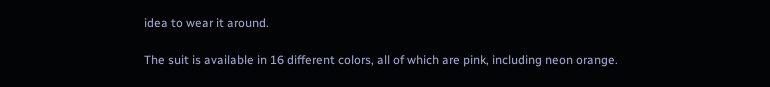idea to wear it around.

The suit is available in 16 different colors, all of which are pink, including neon orange.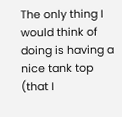The only thing I would think of doing is having a nice tank top (that I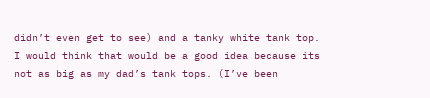didn’t even get to see) and a tanky white tank top. I would think that would be a good idea because its not as big as my dad’s tank tops. (I’ve been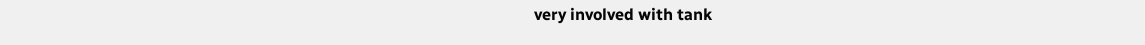very involved with tank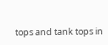tops and tank tops in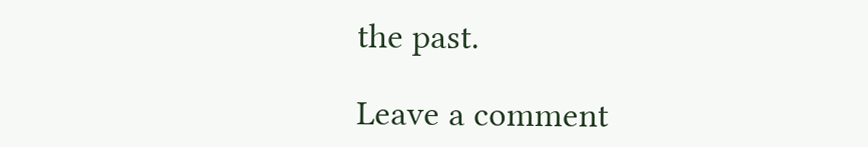the past.

Leave a comment